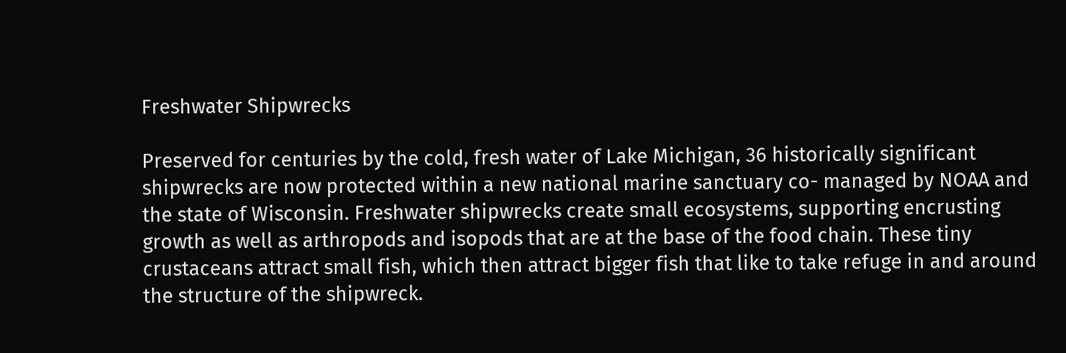Freshwater Shipwrecks

Preserved for centuries by the cold, fresh water of Lake Michigan, 36 historically significant shipwrecks are now protected within a new national marine sanctuary co- managed by NOAA and the state of Wisconsin. Freshwater shipwrecks create small ecosystems, supporting encrusting growth as well as arthropods and isopods that are at the base of the food chain. These tiny crustaceans attract small fish, which then attract bigger fish that like to take refuge in and around the structure of the shipwreck.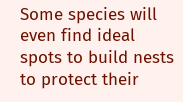Some species will even find ideal spots to build nests to protect their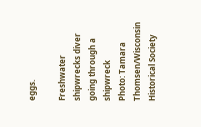eggs.

Freshwater shipwrecks diver going through a shipwreck
Photo: Tamara Thomsen/Wisconsin Historical Society